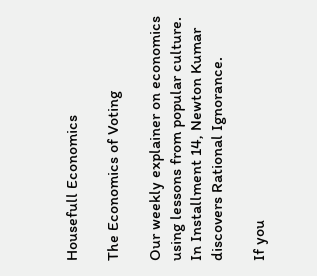Housefull Economics

The Economics of Voting

Our weekly explainer on economics using lessons from popular culture. In Installment 14, Newton Kumar discovers Rational Ignorance.

If you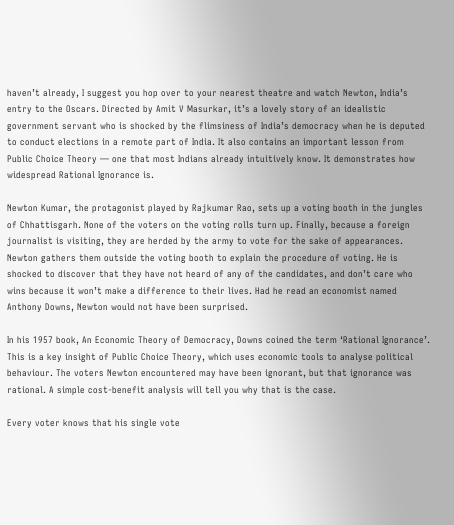haven’t already, I suggest you hop over to your nearest theatre and watch Newton, India’s entry to the Oscars. Directed by Amit V Masurkar, it’s a lovely story of an idealistic government servant who is shocked by the flimsiness of India’s democracy when he is deputed to conduct elections in a remote part of India. It also contains an important lesson from Public Choice Theory — one that most Indians already intuitively know. It demonstrates how widespread Rational Ignorance is.

Newton Kumar, the protagonist played by Rajkumar Rao, sets up a voting booth in the jungles of Chhattisgarh. None of the voters on the voting rolls turn up. Finally, because a foreign journalist is visiting, they are herded by the army to vote for the sake of appearances. Newton gathers them outside the voting booth to explain the procedure of voting. He is shocked to discover that they have not heard of any of the candidates, and don’t care who wins because it won’t make a difference to their lives. Had he read an economist named Anthony Downs, Newton would not have been surprised.

In his 1957 book, An Economic Theory of Democracy, Downs coined the term ‘Rational Ignorance’. This is a key insight of Public Choice Theory, which uses economic tools to analyse political behaviour. The voters Newton encountered may have been ignorant, but that ignorance was rational. A simple cost-benefit analysis will tell you why that is the case.

Every voter knows that his single vote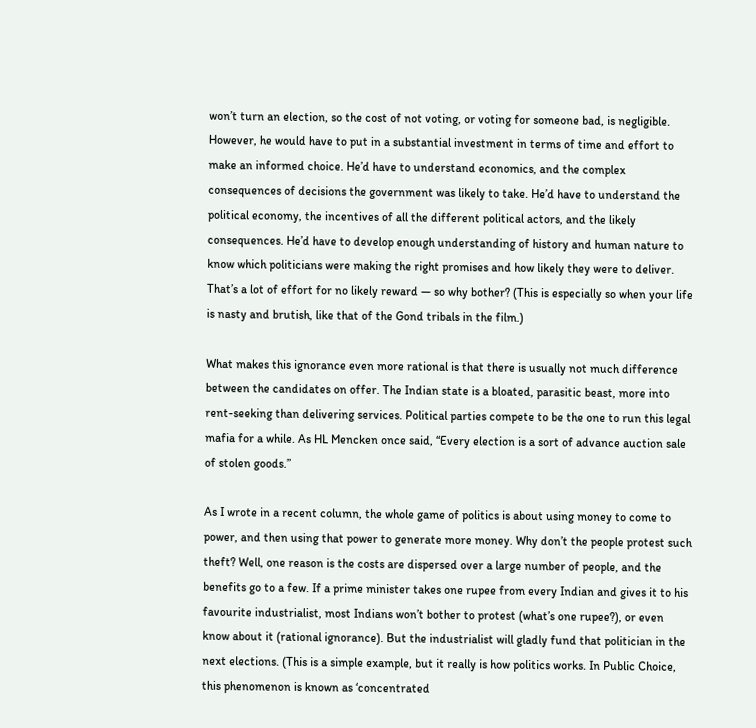won’t turn an election, so the cost of not voting, or voting for someone bad, is negligible. However, he would have to put in a substantial investment in terms of time and effort to make an informed choice. He’d have to understand economics, and the complex consequences of decisions the government was likely to take. He’d have to understand the political economy, the incentives of all the different political actors, and the likely consequences. He’d have to develop enough understanding of history and human nature to know which politicians were making the right promises and how likely they were to deliver. That’s a lot of effort for no likely reward — so why bother? (This is especially so when your life is nasty and brutish, like that of the Gond tribals in the film.)

What makes this ignorance even more rational is that there is usually not much difference between the candidates on offer. The Indian state is a bloated, parasitic beast, more into rent-seeking than delivering services. Political parties compete to be the one to run this legal mafia for a while. As HL Mencken once said, “Every election is a sort of advance auction sale of stolen goods.”

As I wrote in a recent column, the whole game of politics is about using money to come to power, and then using that power to generate more money. Why don’t the people protest such theft? Well, one reason is the costs are dispersed over a large number of people, and the benefits go to a few. If a prime minister takes one rupee from every Indian and gives it to his favourite industrialist, most Indians won’t bother to protest (what’s one rupee?), or even know about it (rational ignorance). But the industrialist will gladly fund that politician in the next elections. (This is a simple example, but it really is how politics works. In Public Choice, this phenomenon is known as ‘concentrated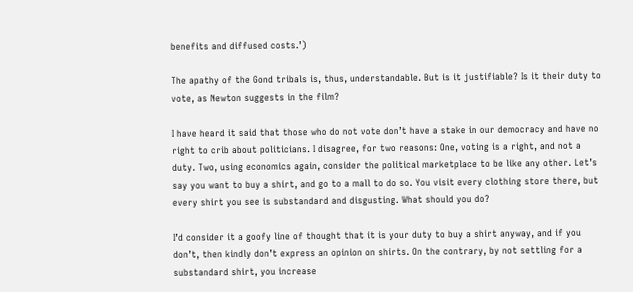benefits and diffused costs.’)

The apathy of the Gond tribals is, thus, understandable. But is it justifiable? Is it their duty to vote, as Newton suggests in the film?

I have heard it said that those who do not vote don’t have a stake in our democracy and have no right to crib about politicians. I disagree, for two reasons: One, voting is a right, and not a duty. Two, using economics again, consider the political marketplace to be like any other. Let’s say you want to buy a shirt, and go to a mall to do so. You visit every clothing store there, but every shirt you see is substandard and disgusting. What should you do?

I’d consider it a goofy line of thought that it is your duty to buy a shirt anyway, and if you don’t, then kindly don’t express an opinion on shirts. On the contrary, by not settling for a substandard shirt, you increase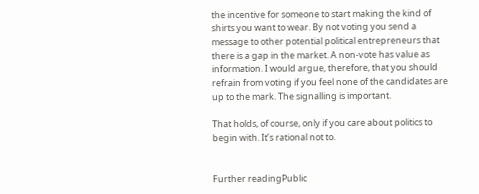the incentive for someone to start making the kind of shirts you want to wear. By not voting you send a message to other potential political entrepreneurs that there is a gap in the market. A non-vote has value as information. I would argue, therefore, that you should refrain from voting if you feel none of the candidates are up to the mark. The signalling is important.

That holds, of course, only if you care about politics to begin with. It’s rational not to.


Further readingPublic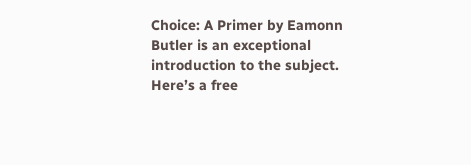Choice: A Primer by Eamonn Butler is an exceptional introduction to the subject. Here’s a free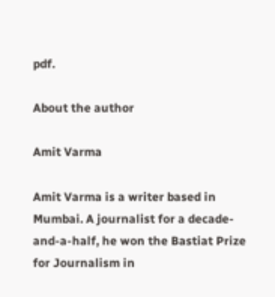pdf.

About the author

Amit Varma

Amit Varma is a writer based in Mumbai. A journalist for a decade-and-a-half, he won the Bastiat Prize for Journalism in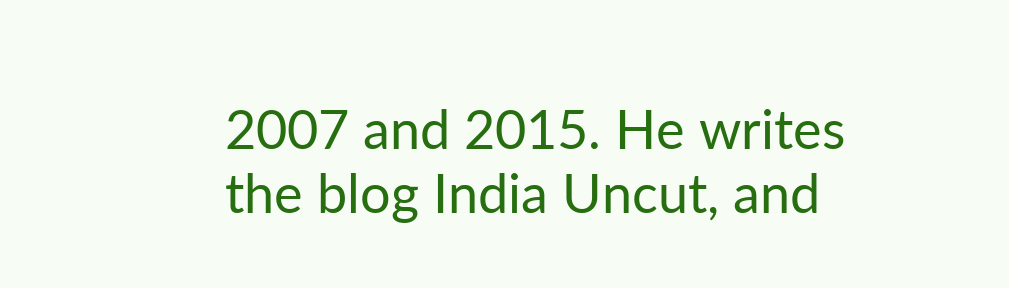2007 and 2015. He writes the blog India Uncut, and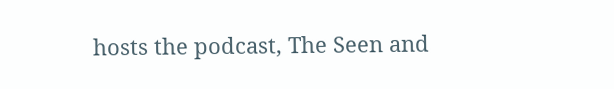hosts the podcast, The Seen and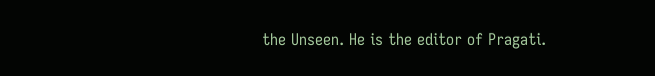the Unseen. He is the editor of Pragati.